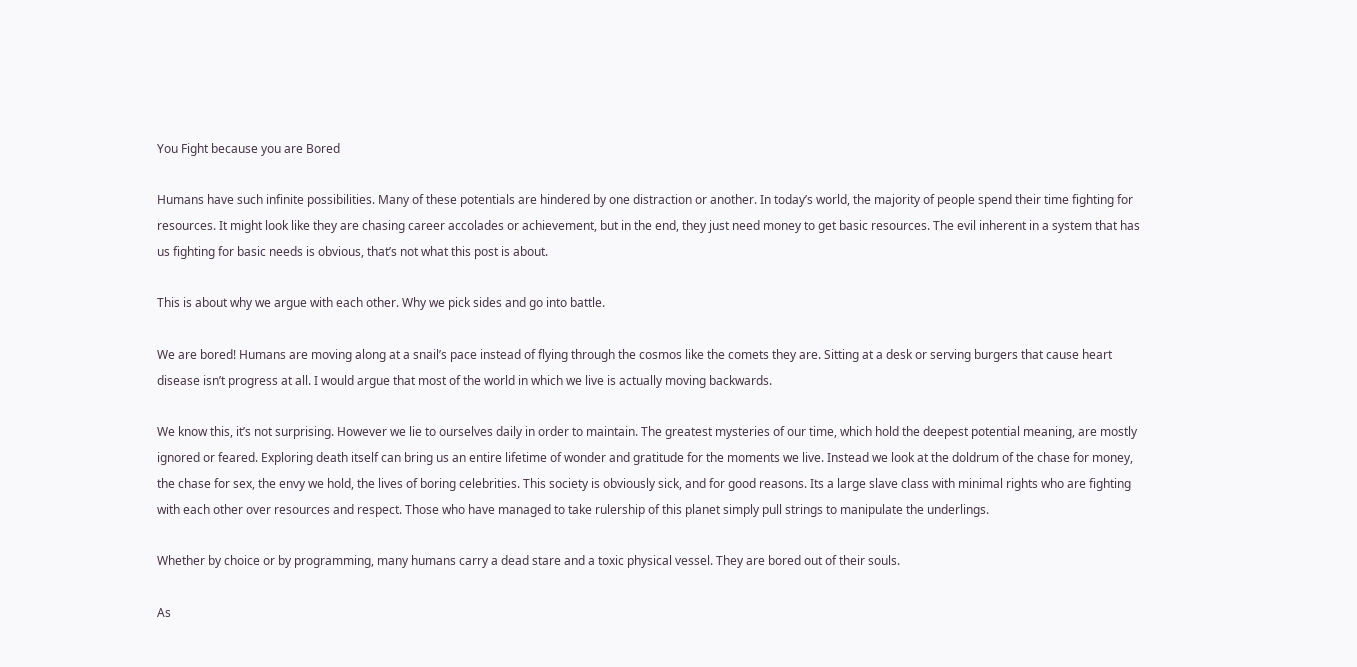You Fight because you are Bored

Humans have such infinite possibilities. Many of these potentials are hindered by one distraction or another. In today’s world, the majority of people spend their time fighting for resources. It might look like they are chasing career accolades or achievement, but in the end, they just need money to get basic resources. The evil inherent in a system that has us fighting for basic needs is obvious, that’s not what this post is about.

This is about why we argue with each other. Why we pick sides and go into battle.

We are bored! Humans are moving along at a snail’s pace instead of flying through the cosmos like the comets they are. Sitting at a desk or serving burgers that cause heart disease isn’t progress at all. I would argue that most of the world in which we live is actually moving backwards.

We know this, it’s not surprising. However we lie to ourselves daily in order to maintain. The greatest mysteries of our time, which hold the deepest potential meaning, are mostly ignored or feared. Exploring death itself can bring us an entire lifetime of wonder and gratitude for the moments we live. Instead we look at the doldrum of the chase for money, the chase for sex, the envy we hold, the lives of boring celebrities. This society is obviously sick, and for good reasons. Its a large slave class with minimal rights who are fighting with each other over resources and respect. Those who have managed to take rulership of this planet simply pull strings to manipulate the underlings.

Whether by choice or by programming, many humans carry a dead stare and a toxic physical vessel. They are bored out of their souls.

As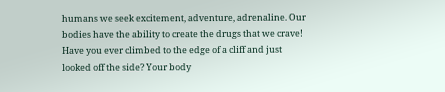humans we seek excitement, adventure, adrenaline. Our bodies have the ability to create the drugs that we crave! Have you ever climbed to the edge of a cliff and just looked off the side? Your body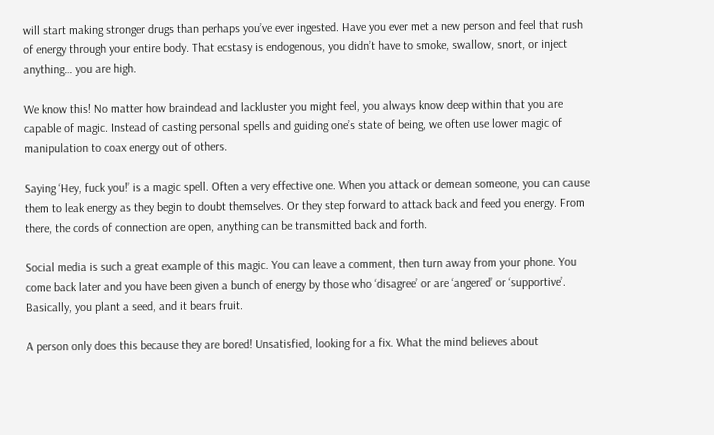will start making stronger drugs than perhaps you’ve ever ingested. Have you ever met a new person and feel that rush of energy through your entire body. That ecstasy is endogenous, you didn’t have to smoke, swallow, snort, or inject anything… you are high.

We know this! No matter how braindead and lackluster you might feel, you always know deep within that you are capable of magic. Instead of casting personal spells and guiding one’s state of being, we often use lower magic of manipulation to coax energy out of others.

Saying ‘Hey, fuck you!’ is a magic spell. Often a very effective one. When you attack or demean someone, you can cause them to leak energy as they begin to doubt themselves. Or they step forward to attack back and feed you energy. From there, the cords of connection are open, anything can be transmitted back and forth.

Social media is such a great example of this magic. You can leave a comment, then turn away from your phone. You come back later and you have been given a bunch of energy by those who ‘disagree’ or are ‘angered’ or ‘supportive’. Basically, you plant a seed, and it bears fruit.

A person only does this because they are bored! Unsatisfied, looking for a fix. What the mind believes about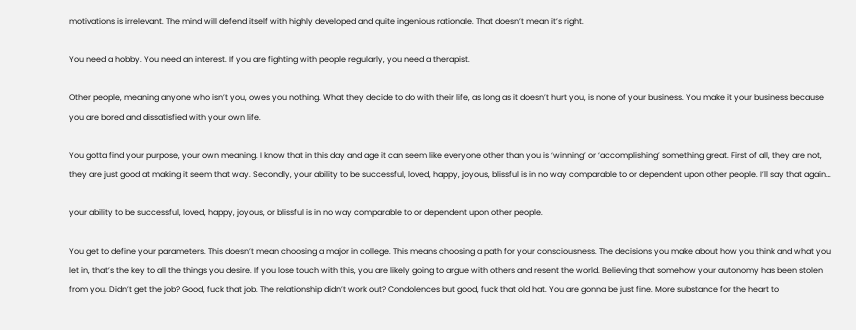motivations is irrelevant. The mind will defend itself with highly developed and quite ingenious rationale. That doesn’t mean it’s right.

You need a hobby. You need an interest. If you are fighting with people regularly, you need a therapist.

Other people, meaning anyone who isn’t you, owes you nothing. What they decide to do with their life, as long as it doesn’t hurt you, is none of your business. You make it your business because you are bored and dissatisfied with your own life.

You gotta find your purpose, your own meaning. I know that in this day and age it can seem like everyone other than you is ‘winning’ or ‘accomplishing’ something great. First of all, they are not, they are just good at making it seem that way. Secondly, your ability to be successful, loved, happy, joyous, blissful is in no way comparable to or dependent upon other people. I’ll say that again…

your ability to be successful, loved, happy, joyous, or blissful is in no way comparable to or dependent upon other people.

You get to define your parameters. This doesn’t mean choosing a major in college. This means choosing a path for your consciousness. The decisions you make about how you think and what you let in, that’s the key to all the things you desire. If you lose touch with this, you are likely going to argue with others and resent the world. Believing that somehow your autonomy has been stolen from you. Didn’t get the job? Good, fuck that job. The relationship didn’t work out? Condolences but good, fuck that old hat. You are gonna be just fine. More substance for the heart to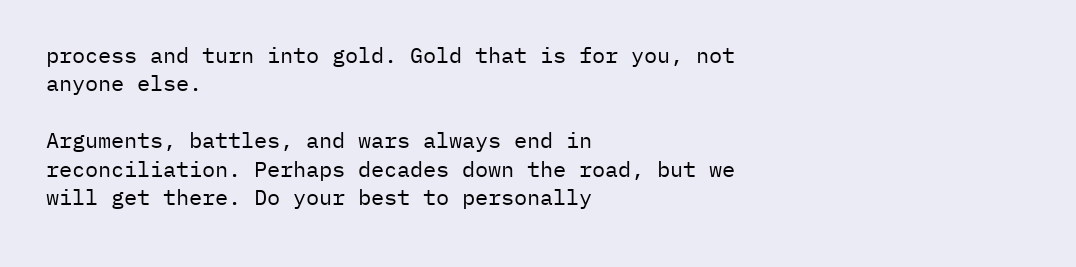process and turn into gold. Gold that is for you, not anyone else.

Arguments, battles, and wars always end in reconciliation. Perhaps decades down the road, but we will get there. Do your best to personally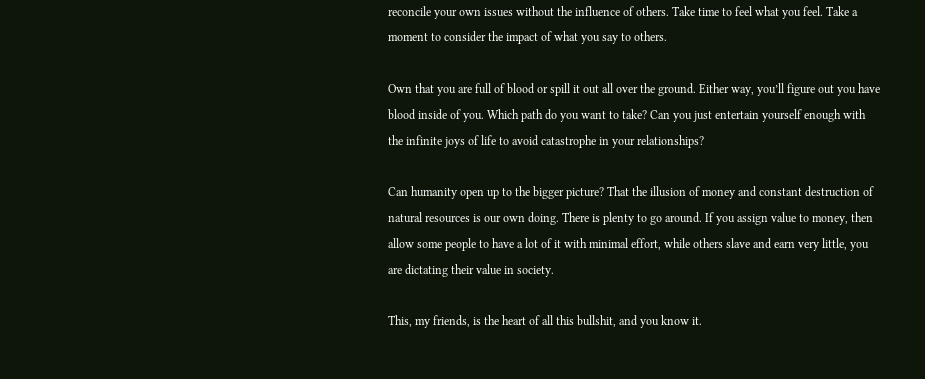reconcile your own issues without the influence of others. Take time to feel what you feel. Take a moment to consider the impact of what you say to others.

Own that you are full of blood or spill it out all over the ground. Either way, you’ll figure out you have blood inside of you. Which path do you want to take? Can you just entertain yourself enough with the infinite joys of life to avoid catastrophe in your relationships?

Can humanity open up to the bigger picture? That the illusion of money and constant destruction of natural resources is our own doing. There is plenty to go around. If you assign value to money, then allow some people to have a lot of it with minimal effort, while others slave and earn very little, you are dictating their value in society.

This, my friends, is the heart of all this bullshit, and you know it.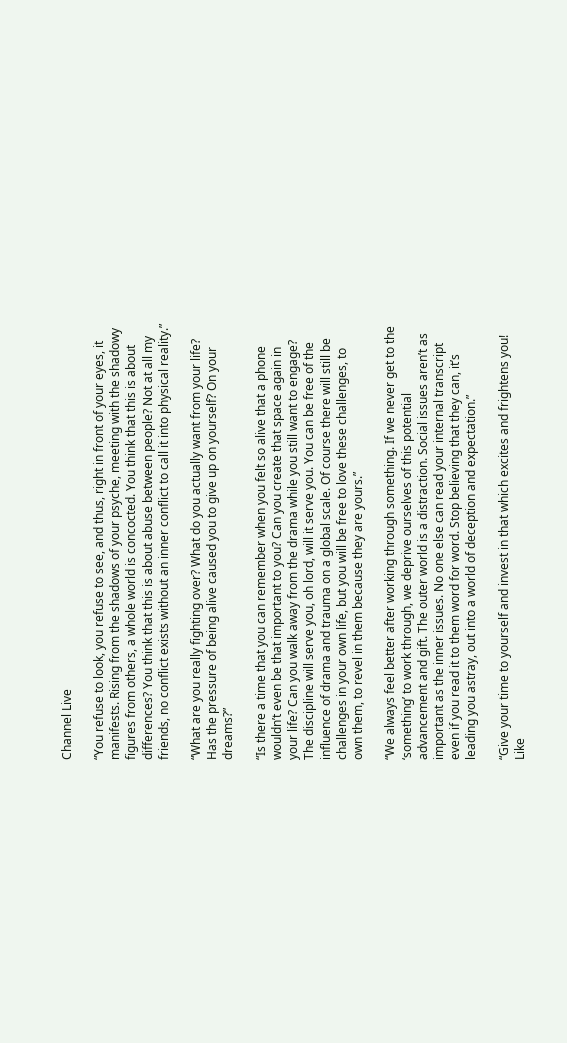Channel Live

“You refuse to look, you refuse to see, and thus, right in front of your eyes, it manifests. Rising from the shadows of your psyche, meeting with the shadowy figures from others, a whole world is concocted. You think that this is about differences? You think that this is about abuse between people? Not at all my friends, no conflict exists without an inner conflict to call it into physical reality.”

“What are you really fighting over? What do you actually want from your life? Has the pressure of being alive caused you to give up on yourself? On your dreams?”

“Is there a time that you can remember when you felt so alive that a phone wouldn’t even be that important to you? Can you create that space again in your life? Can you walk away from the drama while you still want to engage? The discipline will serve you, oh lord, will it serve you. You can be free of the influence of drama and trauma on a global scale. Of course there will still be challenges in your own life, but you will be free to love these challenges, to own them, to revel in them because they are yours.”

“We always feel better after working through something. If we never get to the ‘something’ to work through, we deprive ourselves of this potential advancement and gift. The outer world is a distraction. Social issues aren’t as important as the inner issues. No one else can read your internal transcript even if you read it to them word for word. Stop believing that they can, it’s leading you astray, out into a world of deception and expectation.”

“Give your time to yourself and invest in that which excites and frightens you! Like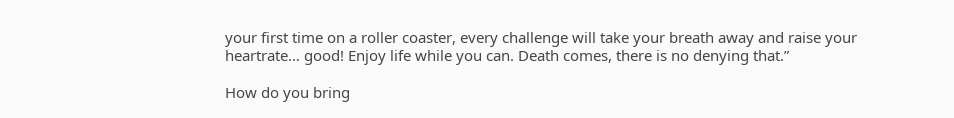your first time on a roller coaster, every challenge will take your breath away and raise your heartrate… good! Enjoy life while you can. Death comes, there is no denying that.”

How do you bring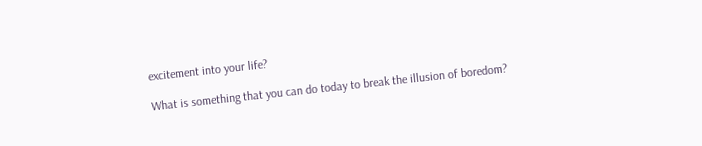excitement into your life?

What is something that you can do today to break the illusion of boredom?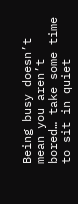Being busy doesn’t mean you aren’t bored… take some time to sit in quiet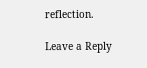reflection.

Leave a Reply